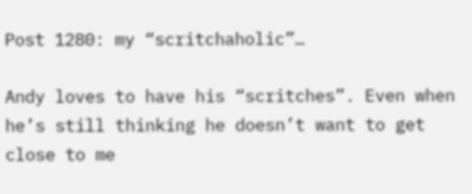Post 1280: my “scritchaholic”…

Andy loves to have his “scritches”. Even when he’s still thinking he doesn’t want to get close to me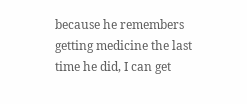because he remembers getting medicine the last time he did, I can get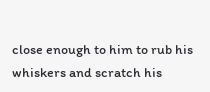close enough to him to rub his whiskers and scratch his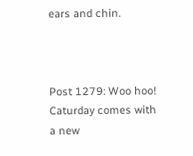ears and chin.



Post 1279: Woo hoo! Caturday comes with a new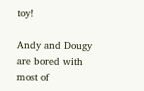toy!

Andy and Dougy are bored with most of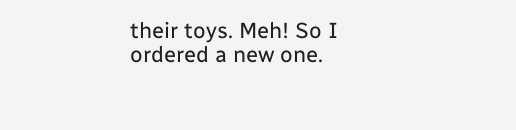their toys. Meh! So I ordered a new one.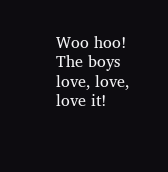Woo hoo! The boys love, love, love it!